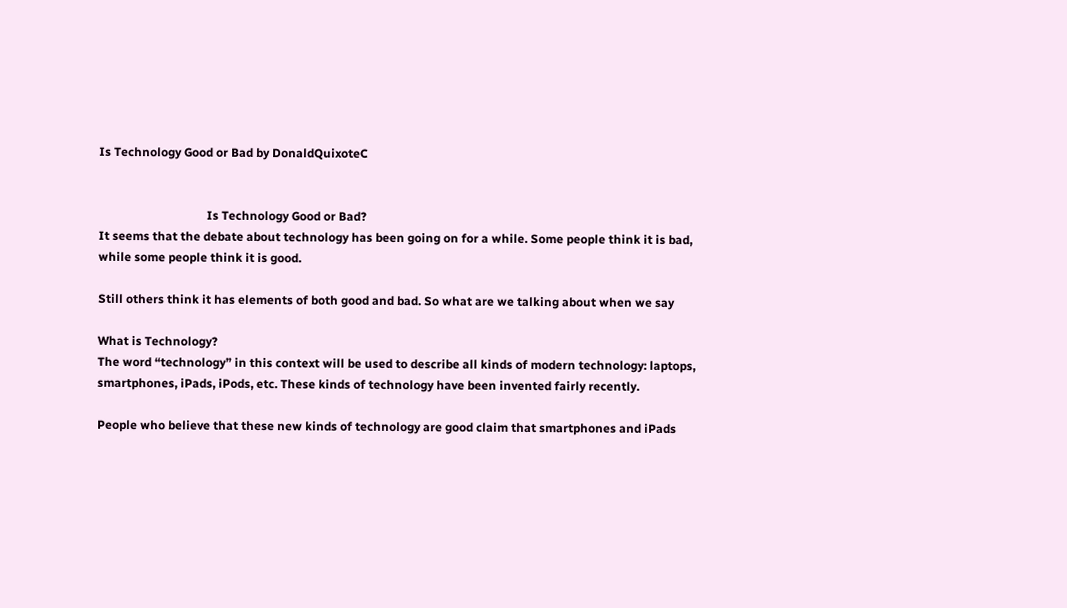Is Technology Good or Bad by DonaldQuixoteC


                                    Is Technology Good or Bad?
It seems that the debate about technology has been going on for a while. Some people think it is bad,
while some people think it is good.

Still others think it has elements of both good and bad. So what are we talking about when we say

What is Technology?
The word “technology” in this context will be used to describe all kinds of modern technology: laptops,
smartphones, iPads, iPods, etc. These kinds of technology have been invented fairly recently.

People who believe that these new kinds of technology are good claim that smartphones and iPads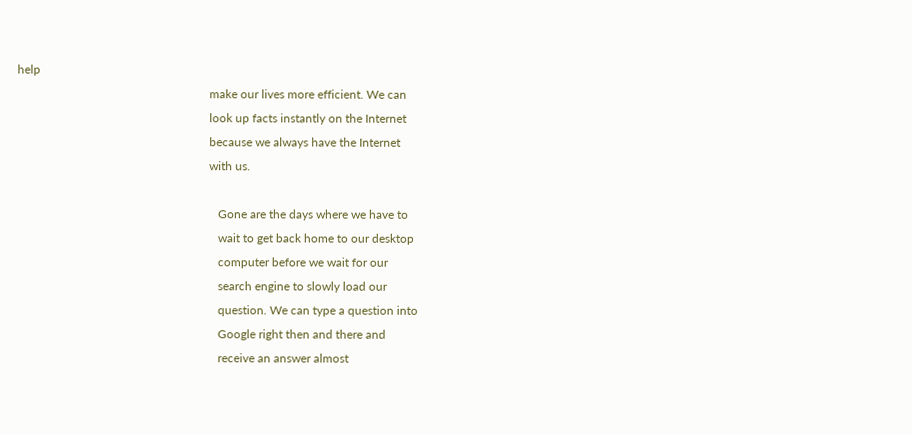help
                                                                make our lives more efficient. We can
                                                                look up facts instantly on the Internet
                                                                because we always have the Internet
                                                                with us.

                                                                   Gone are the days where we have to
                                                                   wait to get back home to our desktop
                                                                   computer before we wait for our
                                                                   search engine to slowly load our
                                                                   question. We can type a question into
                                                                   Google right then and there and
                                                                   receive an answer almost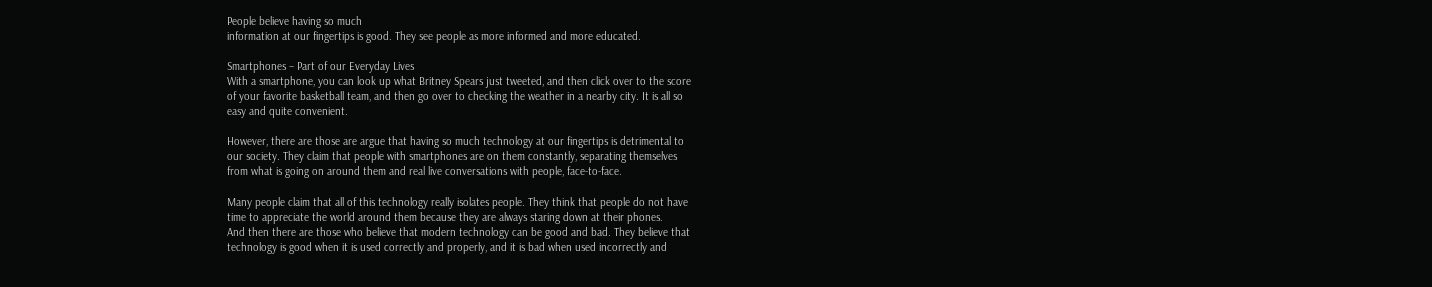People believe having so much
information at our fingertips is good. They see people as more informed and more educated.

Smartphones – Part of our Everyday Lives
With a smartphone, you can look up what Britney Spears just tweeted, and then click over to the score
of your favorite basketball team, and then go over to checking the weather in a nearby city. It is all so
easy and quite convenient.

However, there are those are argue that having so much technology at our fingertips is detrimental to
our society. They claim that people with smartphones are on them constantly, separating themselves
from what is going on around them and real live conversations with people, face-to-face.

Many people claim that all of this technology really isolates people. They think that people do not have
time to appreciate the world around them because they are always staring down at their phones.
And then there are those who believe that modern technology can be good and bad. They believe that
technology is good when it is used correctly and properly, and it is bad when used incorrectly and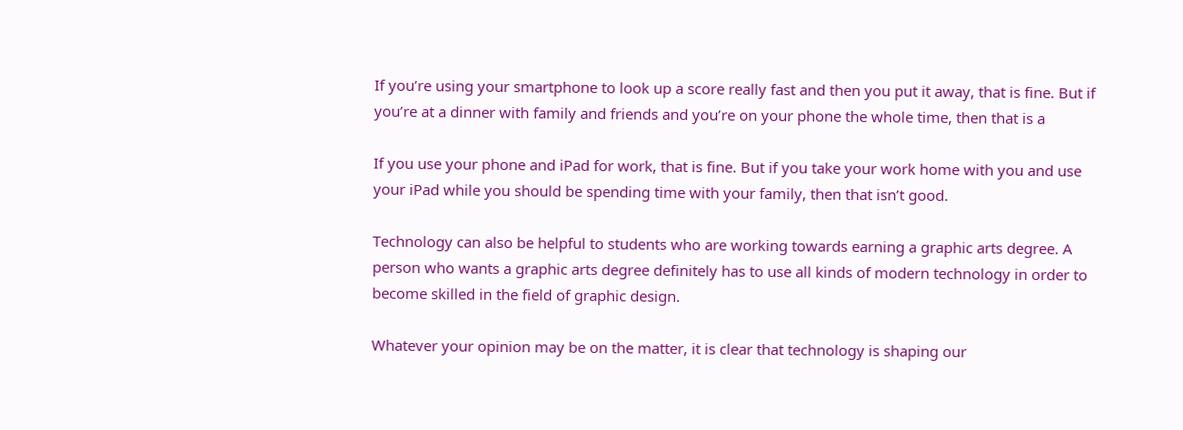If you’re using your smartphone to look up a score really fast and then you put it away, that is fine. But if
you’re at a dinner with family and friends and you’re on your phone the whole time, then that is a

If you use your phone and iPad for work, that is fine. But if you take your work home with you and use
your iPad while you should be spending time with your family, then that isn’t good.

Technology can also be helpful to students who are working towards earning a graphic arts degree. A
person who wants a graphic arts degree definitely has to use all kinds of modern technology in order to
become skilled in the field of graphic design.

Whatever your opinion may be on the matter, it is clear that technology is shaping our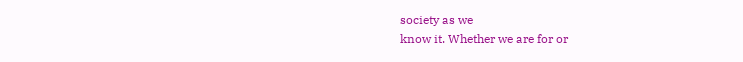society as we
know it. Whether we are for or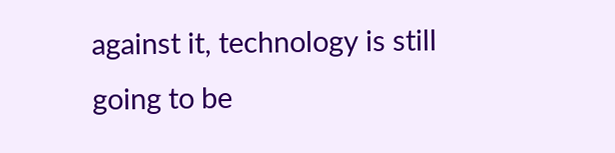against it, technology is still going to be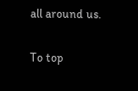all around us.

To top